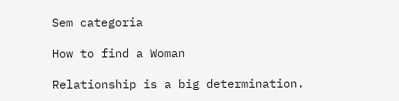Sem categoria

How to find a Woman

Relationship is a big determination.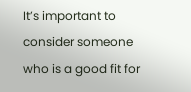It’s important to consider someone who is a good fit for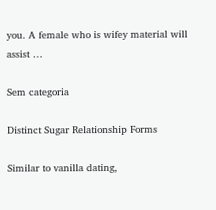you. A female who is wifey material will assist …

Sem categoria

Distinct Sugar Relationship Forms

Similar to vanilla dating,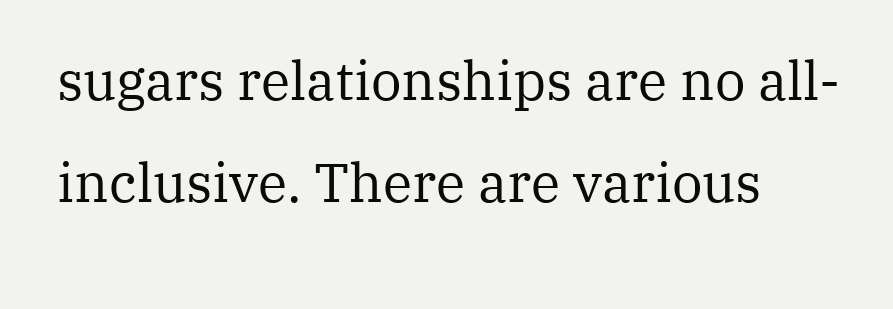sugars relationships are no all-inclusive. There are various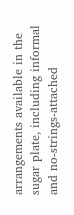arrangements available in the sugar plate, including informal and no-strings-attached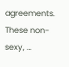agreements. These non-sexy, …